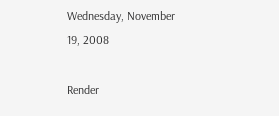Wednesday, November 19, 2008

Render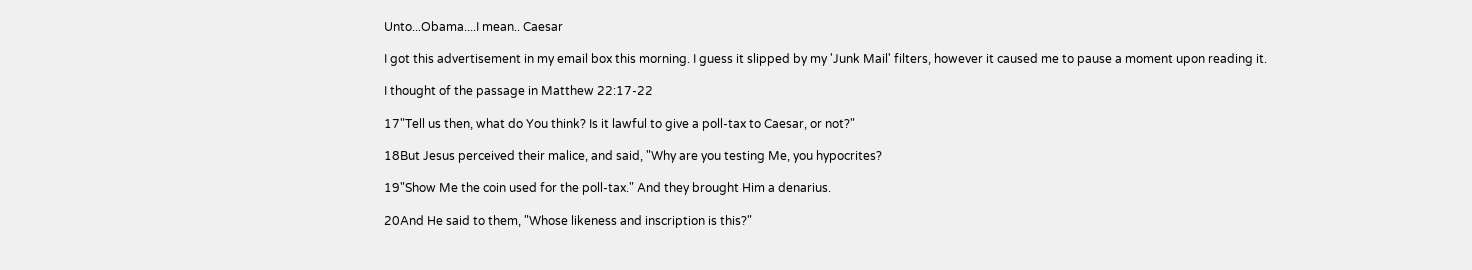Unto...Obama....I mean.. Caesar

I got this advertisement in my email box this morning. I guess it slipped by my 'Junk Mail' filters, however it caused me to pause a moment upon reading it.

I thought of the passage in Matthew 22:17-22

17"Tell us then, what do You think? Is it lawful to give a poll-tax to Caesar, or not?"

18But Jesus perceived their malice, and said, "Why are you testing Me, you hypocrites?

19"Show Me the coin used for the poll-tax." And they brought Him a denarius.

20And He said to them, "Whose likeness and inscription is this?"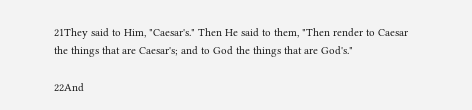21They said to Him, "Caesar's." Then He said to them, "Then render to Caesar the things that are Caesar's; and to God the things that are God's."

22And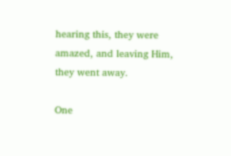hearing this, they were amazed, and leaving Him, they went away.

One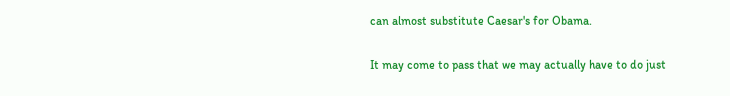can almost substitute Caesar's for Obama.

It may come to pass that we may actually have to do just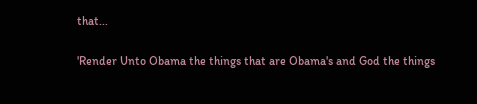that...

'Render Unto Obama the things that are Obama's and God the things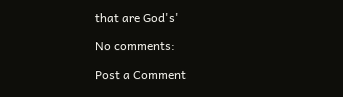that are God's'

No comments:

Post a Comment